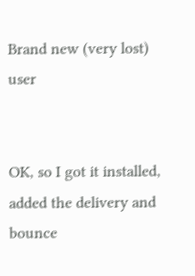Brand new (very lost) user


OK, so I got it installed, added the delivery and bounce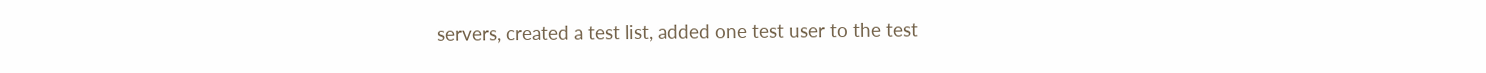servers, created a test list, added one test user to the test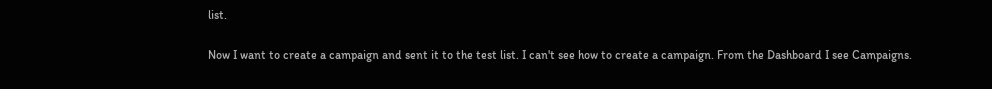list.

Now I want to create a campaign and sent it to the test list. I can't see how to create a campaign. From the Dashboard I see Campaigns.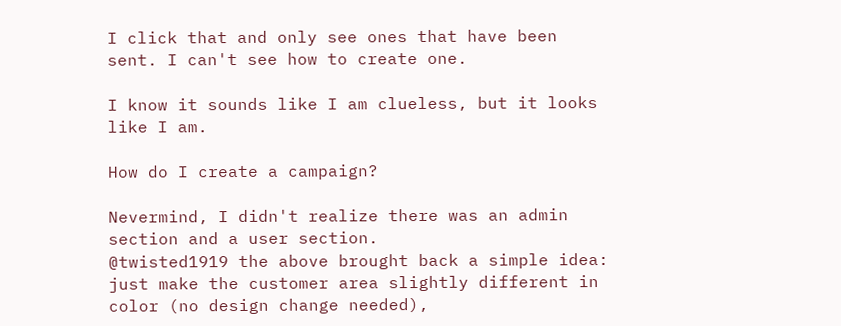I click that and only see ones that have been sent. I can't see how to create one.

I know it sounds like I am clueless, but it looks like I am.

How do I create a campaign?

Nevermind, I didn't realize there was an admin section and a user section.
@twisted1919 the above brought back a simple idea: just make the customer area slightly different in color (no design change needed),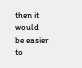then it would be easier to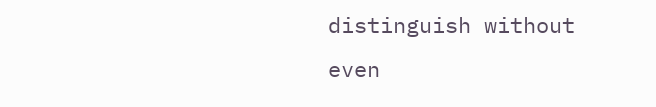distinguish without even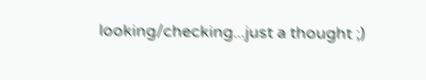looking/checking...just a thought ;)